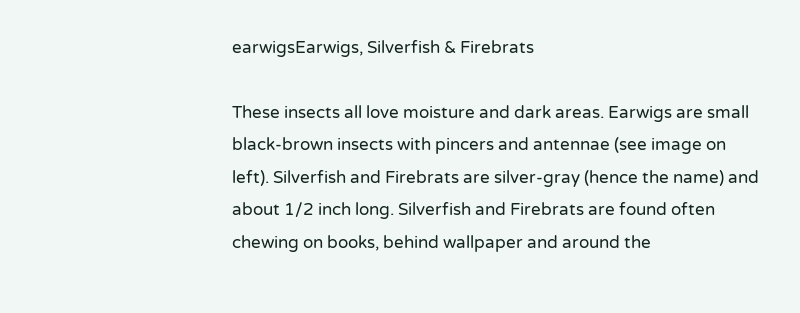earwigsEarwigs, Silverfish & Firebrats

These insects all love moisture and dark areas. Earwigs are small black-brown insects with pincers and antennae (see image on left). Silverfish and Firebrats are silver-gray (hence the name) and about 1/2 inch long. Silverfish and Firebrats are found often chewing on books, behind wallpaper and around the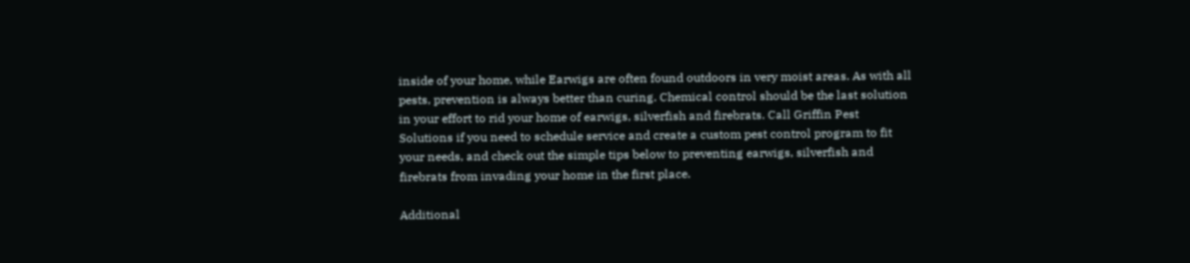inside of your home, while Earwigs are often found outdoors in very moist areas. As with all pests, prevention is always better than curing. Chemical control should be the last solution in your effort to rid your home of earwigs, silverfish and firebrats. Call Griffin Pest Solutions if you need to schedule service and create a custom pest control program to fit your needs, and check out the simple tips below to preventing earwigs, silverfish and firebrats from invading your home in the first place.

Additional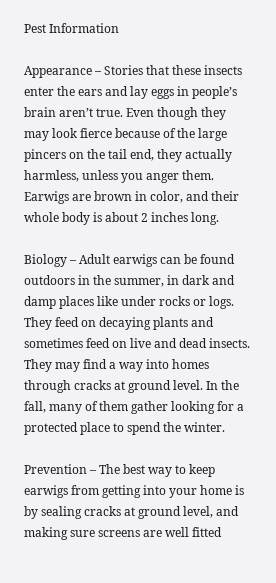Pest Information

Appearance – Stories that these insects enter the ears and lay eggs in people’s brain aren’t true. Even though they may look fierce because of the large pincers on the tail end, they actually harmless, unless you anger them. Earwigs are brown in color, and their whole body is about 2 inches long.

Biology – Adult earwigs can be found outdoors in the summer, in dark and damp places like under rocks or logs. They feed on decaying plants and sometimes feed on live and dead insects. They may find a way into homes through cracks at ground level. In the fall, many of them gather looking for a protected place to spend the winter.

Prevention – The best way to keep earwigs from getting into your home is by sealing cracks at ground level, and making sure screens are well fitted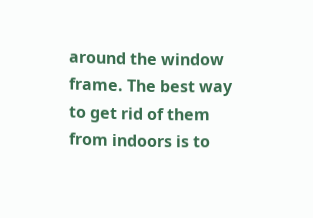around the window frame. The best way to get rid of them from indoors is to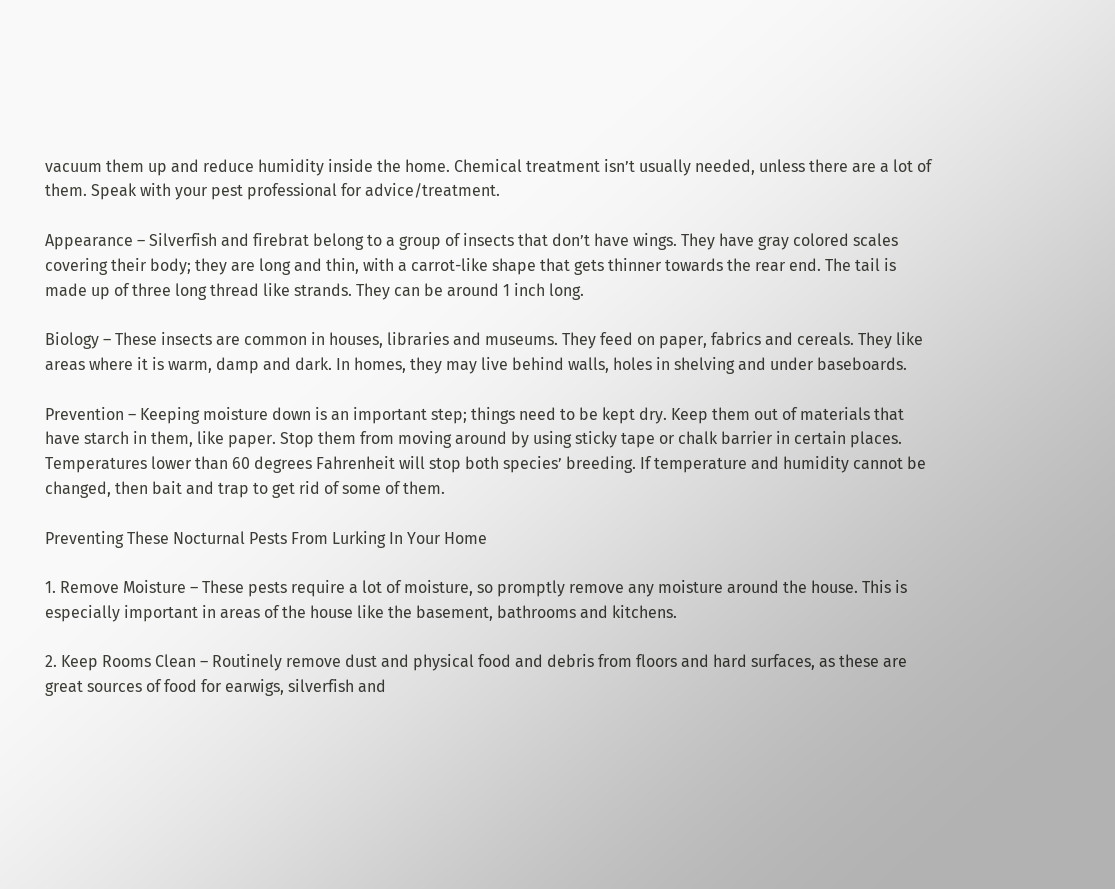vacuum them up and reduce humidity inside the home. Chemical treatment isn’t usually needed, unless there are a lot of them. Speak with your pest professional for advice/treatment.

Appearance – Silverfish and firebrat belong to a group of insects that don’t have wings. They have gray colored scales covering their body; they are long and thin, with a carrot-like shape that gets thinner towards the rear end. The tail is made up of three long thread like strands. They can be around 1 inch long.

Biology – These insects are common in houses, libraries and museums. They feed on paper, fabrics and cereals. They like areas where it is warm, damp and dark. In homes, they may live behind walls, holes in shelving and under baseboards.

Prevention – Keeping moisture down is an important step; things need to be kept dry. Keep them out of materials that have starch in them, like paper. Stop them from moving around by using sticky tape or chalk barrier in certain places. Temperatures lower than 60 degrees Fahrenheit will stop both species’ breeding. If temperature and humidity cannot be changed, then bait and trap to get rid of some of them.

Preventing These Nocturnal Pests From Lurking In Your Home

1. Remove Moisture – These pests require a lot of moisture, so promptly remove any moisture around the house. This is especially important in areas of the house like the basement, bathrooms and kitchens.

2. Keep Rooms Clean – Routinely remove dust and physical food and debris from floors and hard surfaces, as these are great sources of food for earwigs, silverfish and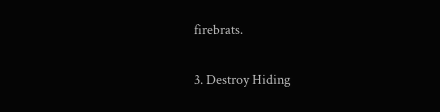firebrats.

3. Destroy Hiding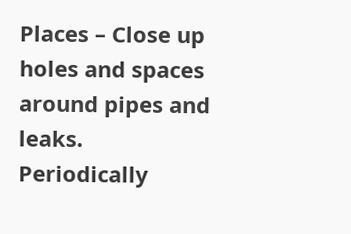Places – Close up holes and spaces around pipes and leaks. Periodically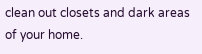clean out closets and dark areas of your home.